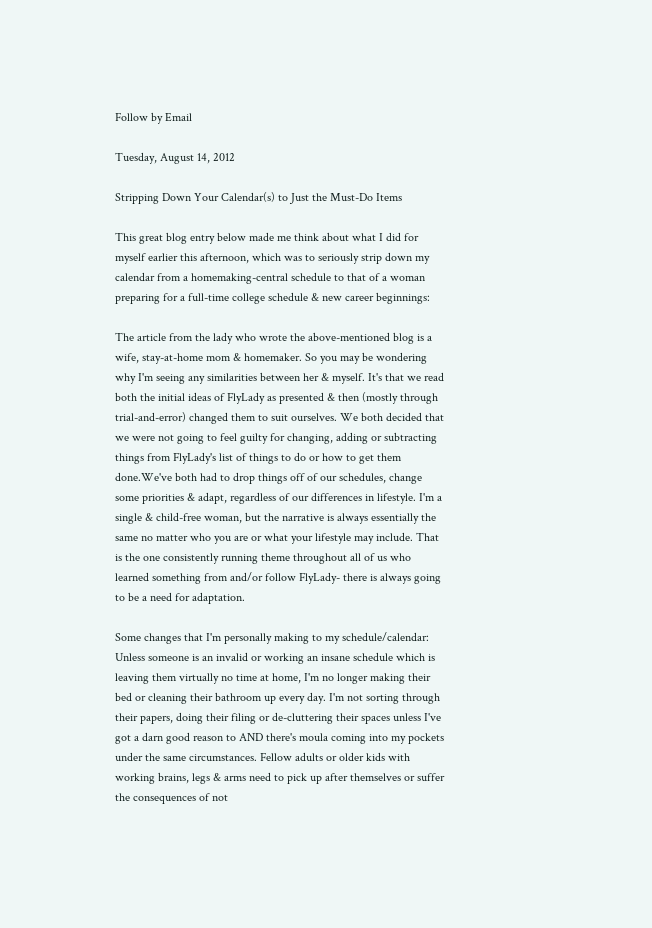Follow by Email

Tuesday, August 14, 2012

Stripping Down Your Calendar(s) to Just the Must-Do Items

This great blog entry below made me think about what I did for myself earlier this afternoon, which was to seriously strip down my calendar from a homemaking-central schedule to that of a woman preparing for a full-time college schedule & new career beginnings:

The article from the lady who wrote the above-mentioned blog is a wife, stay-at-home mom & homemaker. So you may be wondering why I'm seeing any similarities between her & myself. It's that we read both the initial ideas of FlyLady as presented & then (mostly through trial-and-error) changed them to suit ourselves. We both decided that we were not going to feel guilty for changing, adding or subtracting things from FlyLady's list of things to do or how to get them done.We've both had to drop things off of our schedules, change some priorities & adapt, regardless of our differences in lifestyle. I'm a single & child-free woman, but the narrative is always essentially the same no matter who you are or what your lifestyle may include. That is the one consistently running theme throughout all of us who learned something from and/or follow FlyLady- there is always going to be a need for adaptation.

Some changes that I'm personally making to my schedule/calendar: Unless someone is an invalid or working an insane schedule which is leaving them virtually no time at home, I'm no longer making their bed or cleaning their bathroom up every day. I'm not sorting through their papers, doing their filing or de-cluttering their spaces unless I've got a darn good reason to AND there's moula coming into my pockets under the same circumstances. Fellow adults or older kids with working brains, legs & arms need to pick up after themselves or suffer the consequences of not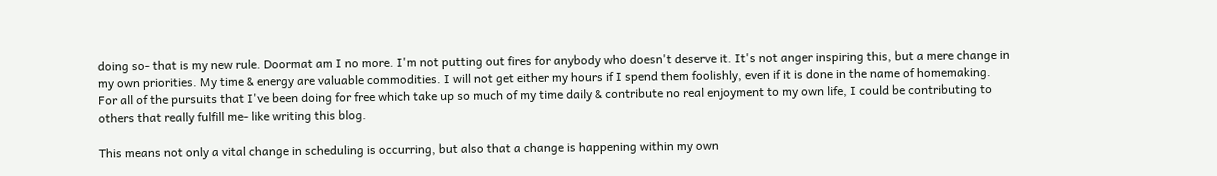doing so- that is my new rule. Doormat am I no more. I'm not putting out fires for anybody who doesn't deserve it. It's not anger inspiring this, but a mere change in my own priorities. My time & energy are valuable commodities. I will not get either my hours if I spend them foolishly, even if it is done in the name of homemaking. For all of the pursuits that I've been doing for free which take up so much of my time daily & contribute no real enjoyment to my own life, I could be contributing to others that really fulfill me- like writing this blog.

This means not only a vital change in scheduling is occurring, but also that a change is happening within my own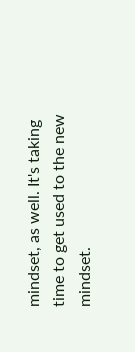mindset, as well. It's taking time to get used to the new mindset.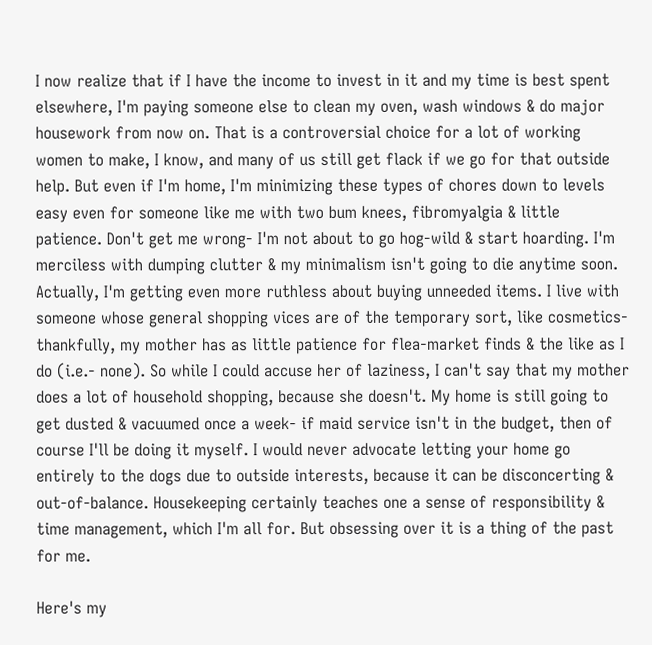I now realize that if I have the income to invest in it and my time is best spent elsewhere, I'm paying someone else to clean my oven, wash windows & do major housework from now on. That is a controversial choice for a lot of working women to make, I know, and many of us still get flack if we go for that outside help. But even if I'm home, I'm minimizing these types of chores down to levels easy even for someone like me with two bum knees, fibromyalgia & little patience. Don't get me wrong- I'm not about to go hog-wild & start hoarding. I'm merciless with dumping clutter & my minimalism isn't going to die anytime soon. Actually, I'm getting even more ruthless about buying unneeded items. I live with someone whose general shopping vices are of the temporary sort, like cosmetics- thankfully, my mother has as little patience for flea-market finds & the like as I do (i.e.- none). So while I could accuse her of laziness, I can't say that my mother does a lot of household shopping, because she doesn't. My home is still going to get dusted & vacuumed once a week- if maid service isn't in the budget, then of course I'll be doing it myself. I would never advocate letting your home go entirely to the dogs due to outside interests, because it can be disconcerting & out-of-balance. Housekeeping certainly teaches one a sense of responsibility & time management, which I'm all for. But obsessing over it is a thing of the past for me.

Here's my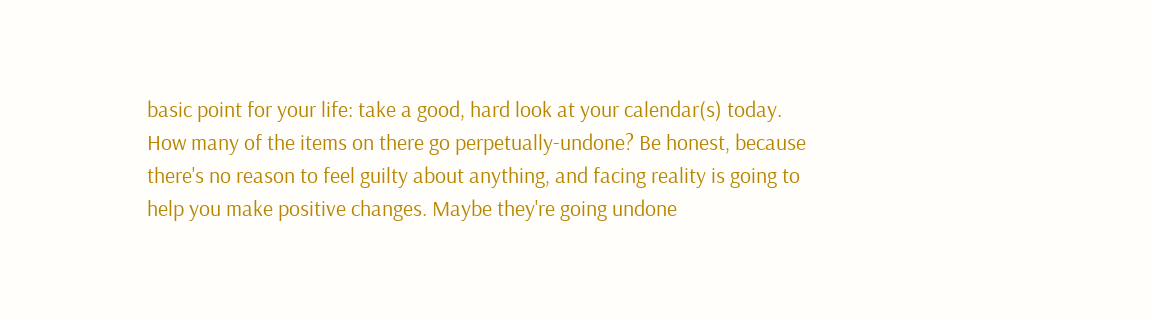basic point for your life: take a good, hard look at your calendar(s) today. How many of the items on there go perpetually-undone? Be honest, because there's no reason to feel guilty about anything, and facing reality is going to help you make positive changes. Maybe they're going undone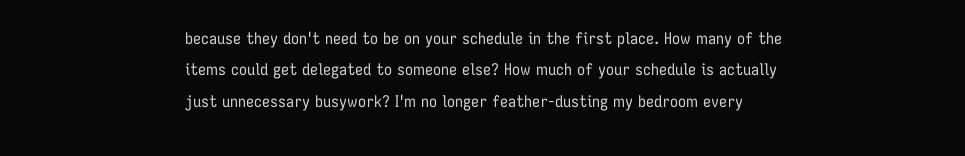because they don't need to be on your schedule in the first place. How many of the items could get delegated to someone else? How much of your schedule is actually just unnecessary busywork? I'm no longer feather-dusting my bedroom every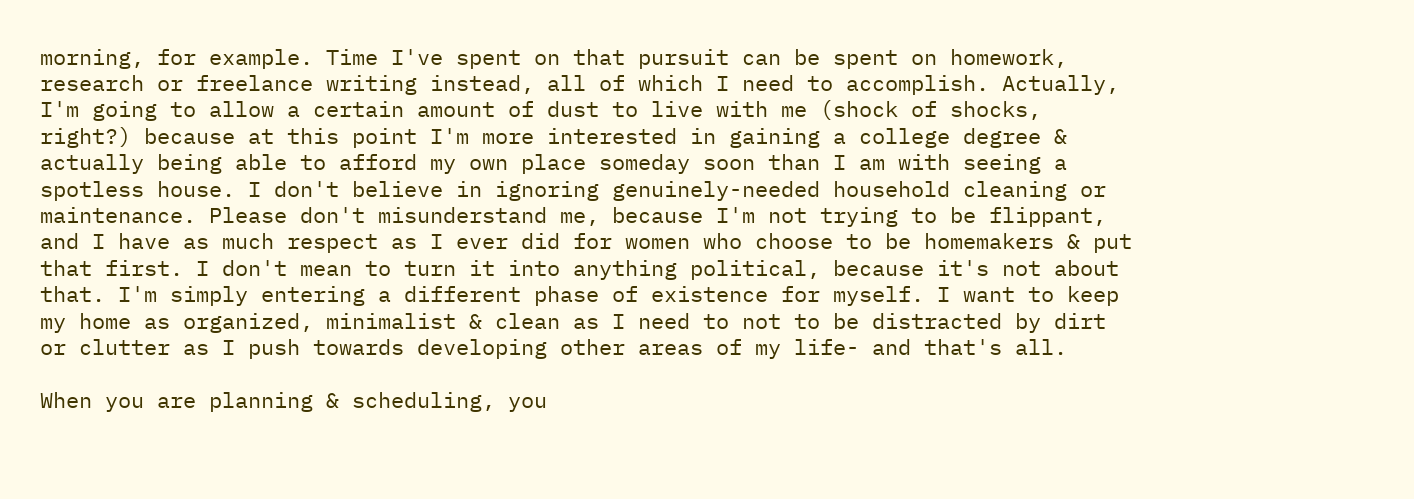morning, for example. Time I've spent on that pursuit can be spent on homework, research or freelance writing instead, all of which I need to accomplish. Actually, I'm going to allow a certain amount of dust to live with me (shock of shocks, right?) because at this point I'm more interested in gaining a college degree & actually being able to afford my own place someday soon than I am with seeing a spotless house. I don't believe in ignoring genuinely-needed household cleaning or maintenance. Please don't misunderstand me, because I'm not trying to be flippant, and I have as much respect as I ever did for women who choose to be homemakers & put that first. I don't mean to turn it into anything political, because it's not about that. I'm simply entering a different phase of existence for myself. I want to keep my home as organized, minimalist & clean as I need to not to be distracted by dirt or clutter as I push towards developing other areas of my life- and that's all.

When you are planning & scheduling, you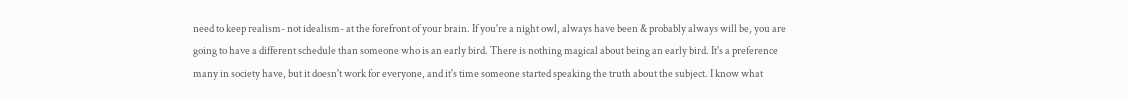need to keep realism- not idealism- at the forefront of your brain. If you're a night owl, always have been & probably always will be, you are going to have a different schedule than someone who is an early bird. There is nothing magical about being an early bird. It's a preference many in society have, but it doesn't work for everyone, and it's time someone started speaking the truth about the subject. I know what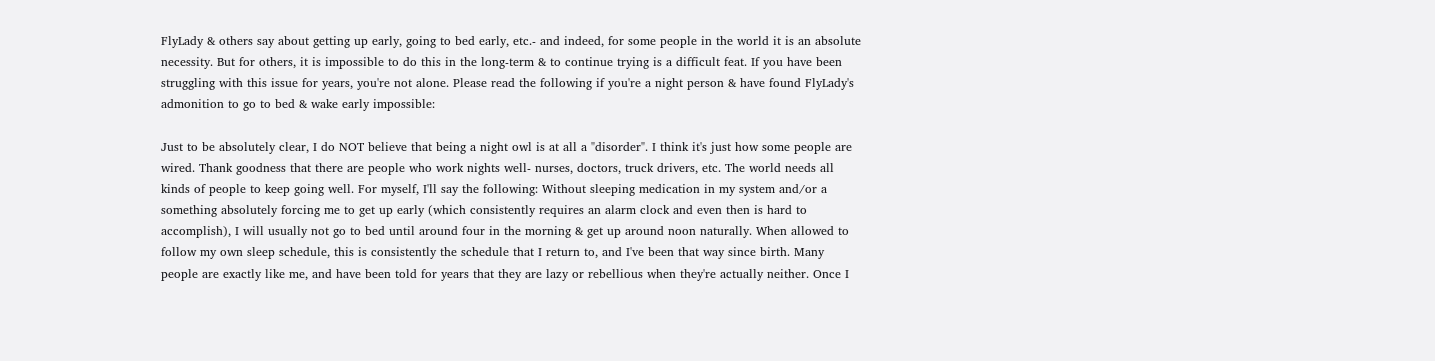FlyLady & others say about getting up early, going to bed early, etc.- and indeed, for some people in the world it is an absolute necessity. But for others, it is impossible to do this in the long-term & to continue trying is a difficult feat. If you have been struggling with this issue for years, you're not alone. Please read the following if you're a night person & have found FlyLady's admonition to go to bed & wake early impossible:

Just to be absolutely clear, I do NOT believe that being a night owl is at all a "disorder". I think it's just how some people are wired. Thank goodness that there are people who work nights well- nurses, doctors, truck drivers, etc. The world needs all kinds of people to keep going well. For myself, I'll say the following: Without sleeping medication in my system and/or a something absolutely forcing me to get up early (which consistently requires an alarm clock and even then is hard to accomplish), I will usually not go to bed until around four in the morning & get up around noon naturally. When allowed to follow my own sleep schedule, this is consistently the schedule that I return to, and I've been that way since birth. Many people are exactly like me, and have been told for years that they are lazy or rebellious when they're actually neither. Once I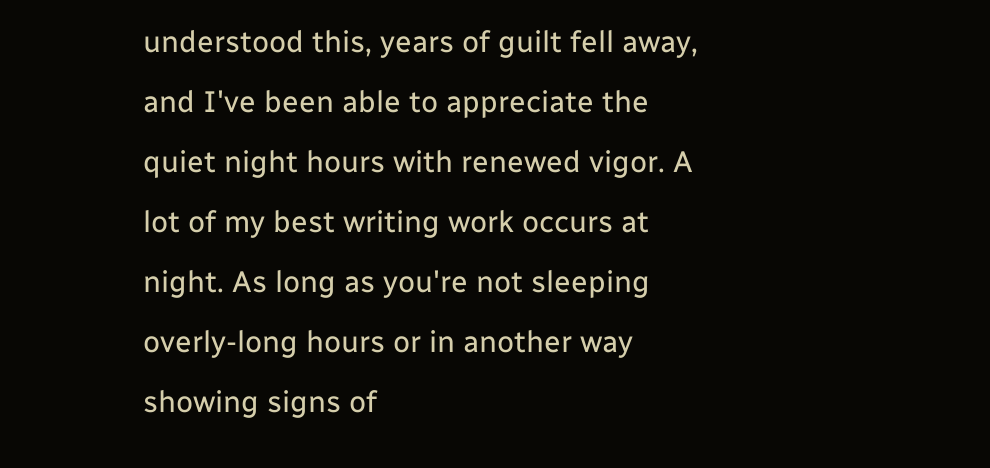understood this, years of guilt fell away, and I've been able to appreciate the quiet night hours with renewed vigor. A lot of my best writing work occurs at night. As long as you're not sleeping overly-long hours or in another way showing signs of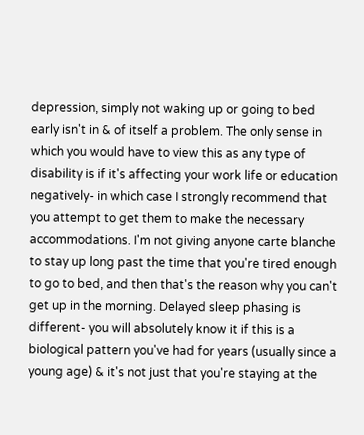depression, simply not waking up or going to bed early isn't in & of itself a problem. The only sense in which you would have to view this as any type of disability is if it's affecting your work life or education negatively- in which case I strongly recommend that you attempt to get them to make the necessary accommodations. I'm not giving anyone carte blanche to stay up long past the time that you're tired enough to go to bed, and then that's the reason why you can't get up in the morning. Delayed sleep phasing is different- you will absolutely know it if this is a biological pattern you've had for years (usually since a young age) & it's not just that you're staying at the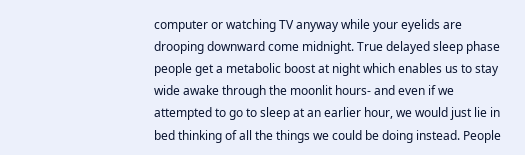computer or watching TV anyway while your eyelids are drooping downward come midnight. True delayed sleep phase people get a metabolic boost at night which enables us to stay wide awake through the moonlit hours- and even if we attempted to go to sleep at an earlier hour, we would just lie in bed thinking of all the things we could be doing instead. People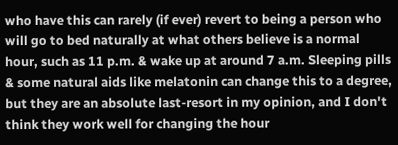who have this can rarely (if ever) revert to being a person who will go to bed naturally at what others believe is a normal hour, such as 11 p.m. & wake up at around 7 a.m. Sleeping pills & some natural aids like melatonin can change this to a degree, but they are an absolute last-resort in my opinion, and I don't think they work well for changing the hour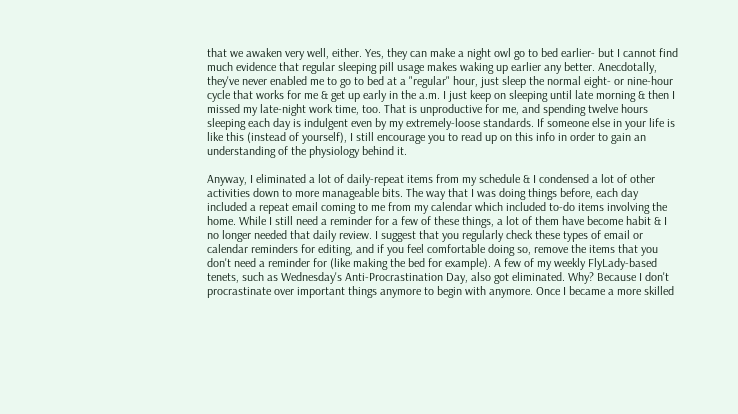that we awaken very well, either. Yes, they can make a night owl go to bed earlier- but I cannot find much evidence that regular sleeping pill usage makes waking up earlier any better. Anecdotally, they've never enabled me to go to bed at a "regular" hour, just sleep the normal eight- or nine-hour cycle that works for me & get up early in the a.m. I just keep on sleeping until late morning & then I missed my late-night work time, too. That is unproductive for me, and spending twelve hours sleeping each day is indulgent even by my extremely-loose standards. If someone else in your life is like this (instead of yourself), I still encourage you to read up on this info in order to gain an understanding of the physiology behind it.

Anyway, I eliminated a lot of daily-repeat items from my schedule & I condensed a lot of other activities down to more manageable bits. The way that I was doing things before, each day included a repeat email coming to me from my calendar which included to-do items involving the home. While I still need a reminder for a few of these things, a lot of them have become habit & I no longer needed that daily review. I suggest that you regularly check these types of email or calendar reminders for editing, and if you feel comfortable doing so, remove the items that you don't need a reminder for (like making the bed for example). A few of my weekly FlyLady-based tenets, such as Wednesday's Anti-Procrastination Day, also got eliminated. Why? Because I don't procrastinate over important things anymore to begin with anymore. Once I became a more skilled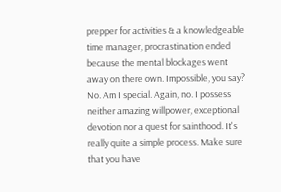prepper for activities & a knowledgeable time manager, procrastination ended because the mental blockages went away on there own. Impossible, you say? No. Am I special. Again, no. I possess neither amazing willpower, exceptional devotion nor a quest for sainthood. It's really quite a simple process. Make sure that you have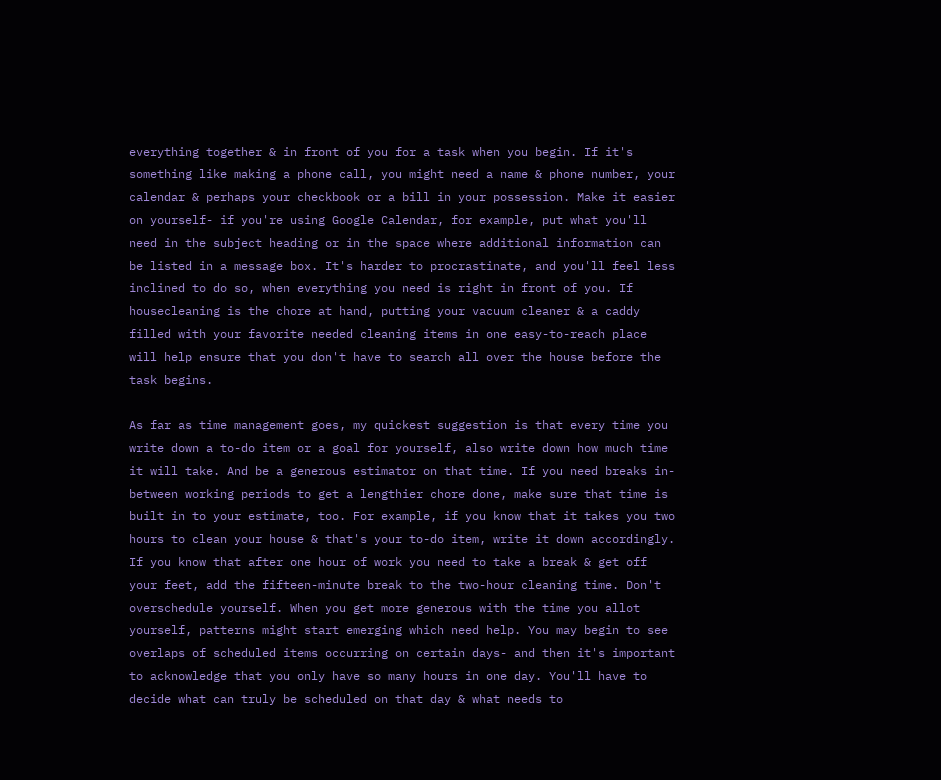everything together & in front of you for a task when you begin. If it's something like making a phone call, you might need a name & phone number, your calendar & perhaps your checkbook or a bill in your possession. Make it easier on yourself- if you're using Google Calendar, for example, put what you'll need in the subject heading or in the space where additional information can be listed in a message box. It's harder to procrastinate, and you'll feel less inclined to do so, when everything you need is right in front of you. If housecleaning is the chore at hand, putting your vacuum cleaner & a caddy filled with your favorite needed cleaning items in one easy-to-reach place will help ensure that you don't have to search all over the house before the task begins.

As far as time management goes, my quickest suggestion is that every time you write down a to-do item or a goal for yourself, also write down how much time it will take. And be a generous estimator on that time. If you need breaks in-between working periods to get a lengthier chore done, make sure that time is built in to your estimate, too. For example, if you know that it takes you two hours to clean your house & that's your to-do item, write it down accordingly. If you know that after one hour of work you need to take a break & get off your feet, add the fifteen-minute break to the two-hour cleaning time. Don't overschedule yourself. When you get more generous with the time you allot yourself, patterns might start emerging which need help. You may begin to see overlaps of scheduled items occurring on certain days- and then it's important to acknowledge that you only have so many hours in one day. You'll have to decide what can truly be scheduled on that day & what needs to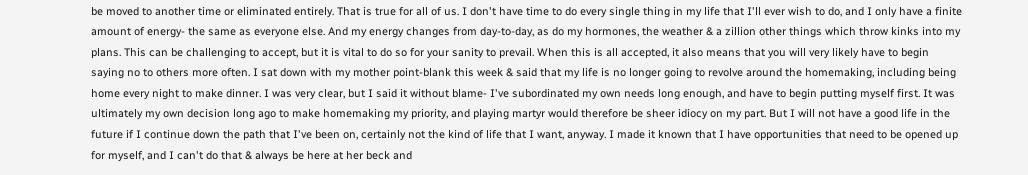be moved to another time or eliminated entirely. That is true for all of us. I don't have time to do every single thing in my life that I'll ever wish to do, and I only have a finite amount of energy- the same as everyone else. And my energy changes from day-to-day, as do my hormones, the weather & a zillion other things which throw kinks into my plans. This can be challenging to accept, but it is vital to do so for your sanity to prevail. When this is all accepted, it also means that you will very likely have to begin saying no to others more often. I sat down with my mother point-blank this week & said that my life is no longer going to revolve around the homemaking, including being home every night to make dinner. I was very clear, but I said it without blame- I've subordinated my own needs long enough, and have to begin putting myself first. It was ultimately my own decision long ago to make homemaking my priority, and playing martyr would therefore be sheer idiocy on my part. But I will not have a good life in the future if I continue down the path that I've been on, certainly not the kind of life that I want, anyway. I made it known that I have opportunities that need to be opened up for myself, and I can't do that & always be here at her beck and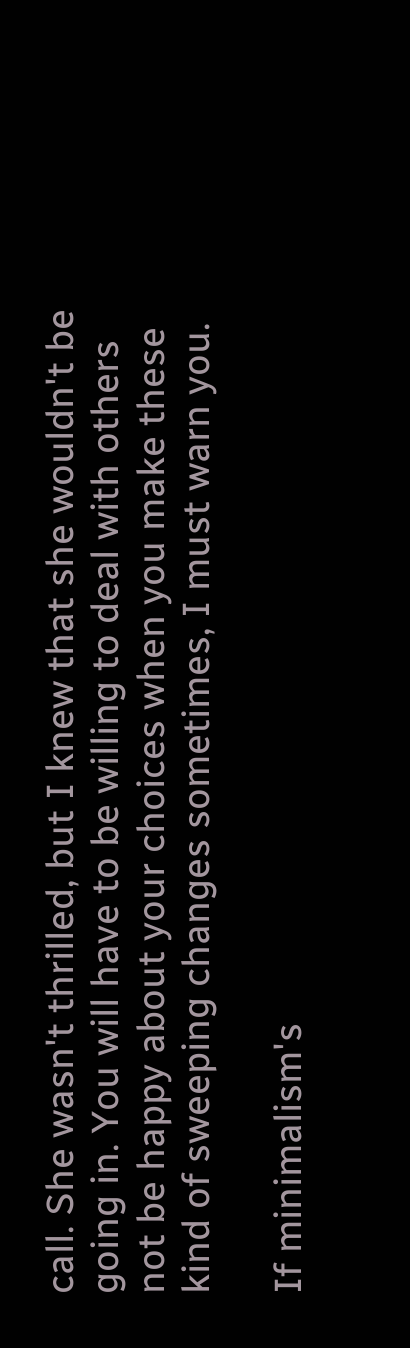call. She wasn't thrilled, but I knew that she wouldn't be going in. You will have to be willing to deal with others not be happy about your choices when you make these kind of sweeping changes sometimes, I must warn you.

If minimalism's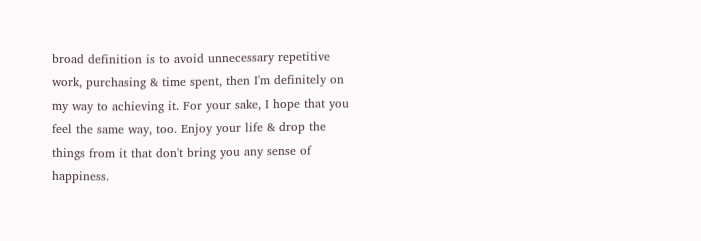broad definition is to avoid unnecessary repetitive work, purchasing & time spent, then I'm definitely on my way to achieving it. For your sake, I hope that you feel the same way, too. Enjoy your life & drop the things from it that don't bring you any sense of happiness.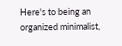Here's to being an organized minimalist,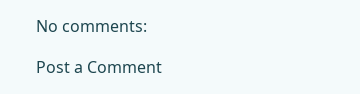No comments:

Post a Comment